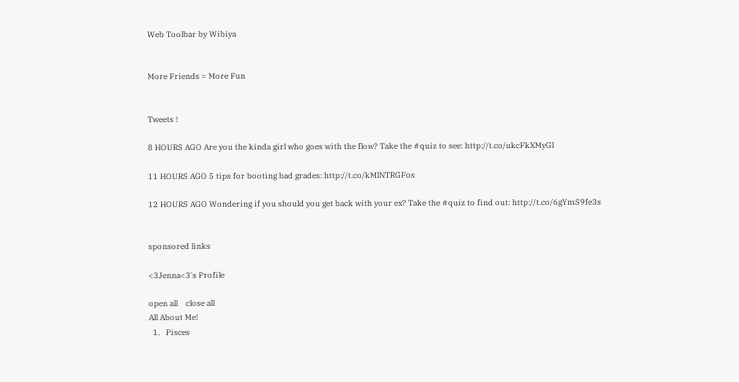Web Toolbar by Wibiya


More Friends = More Fun


Tweets !

8 HOURS AGO Are you the kinda girl who goes with the flow? Take the #quiz to see: http://t.co/ukcFkXMyGl

11 HOURS AGO 5 tips for booting bad grades: http://t.co/kMlNTRGFos

12 HOURS AGO Wondering if you should you get back with your ex? Take the #quiz to find out: http://t.co/6gYmS9fe3s


sponsored links

<3Jenna<3's Profile

open all    close all
All About Me!
  1.   Pisces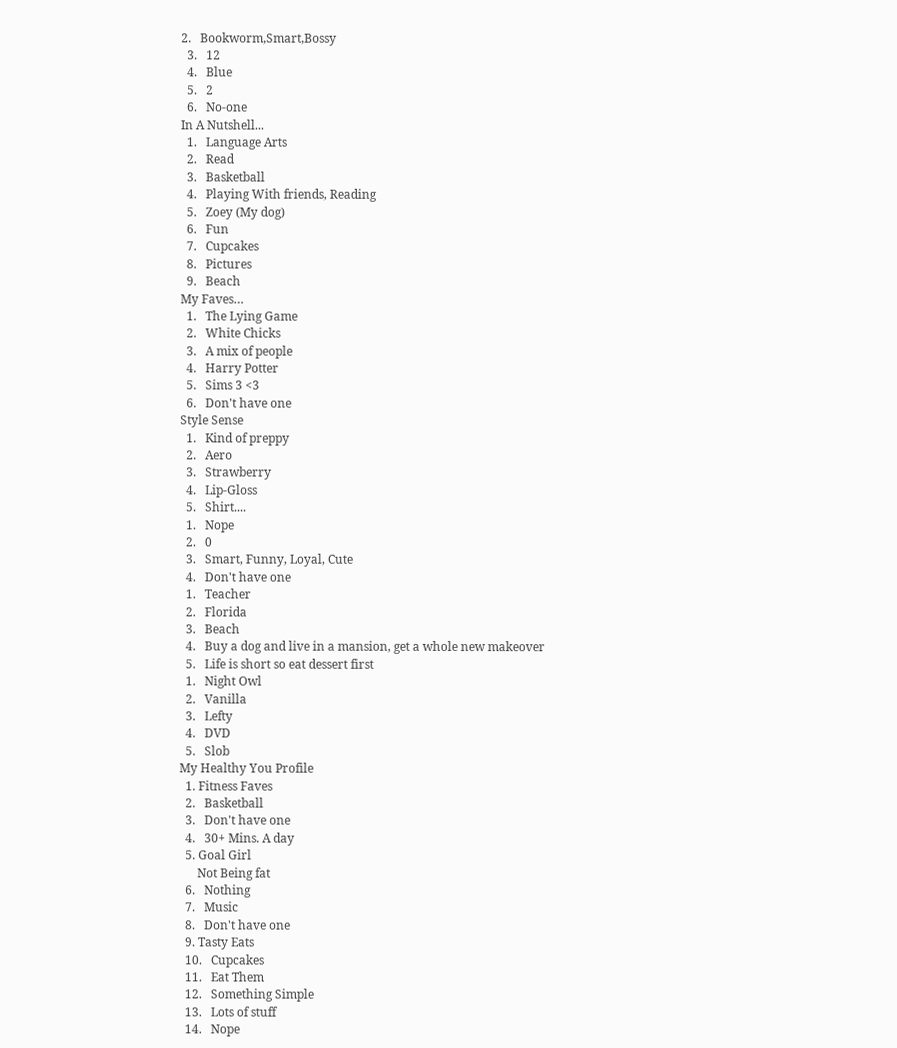2.   Bookworm,Smart,Bossy
  3.   12
  4.   Blue
  5.   2
  6.   No-one
In A Nutshell...
  1.   Language Arts
  2.   Read
  3.   Basketball
  4.   Playing With friends, Reading
  5.   Zoey (My dog)
  6.   Fun
  7.   Cupcakes
  8.   Pictures
  9.   Beach
My Faves…
  1.   The Lying Game
  2.   White Chicks
  3.   A mix of people
  4.   Harry Potter
  5.   Sims 3 <3
  6.   Don't have one
Style Sense
  1.   Kind of preppy
  2.   Aero
  3.   Strawberry
  4.   Lip-Gloss
  5.   Shirt....
  1.   Nope
  2.   0
  3.   Smart, Funny, Loyal, Cute
  4.   Don't have one
  1.   Teacher
  2.   Florida
  3.   Beach
  4.   Buy a dog and live in a mansion, get a whole new makeover
  5.   Life is short so eat dessert first
  1.   Night Owl
  2.   Vanilla
  3.   Lefty
  4.   DVD
  5.   Slob
My Healthy You Profile
  1. Fitness Faves
  2.   Basketball
  3.   Don't have one
  4.   30+ Mins. A day
  5. Goal Girl
      Not Being fat
  6.   Nothing
  7.   Music
  8.   Don't have one
  9. Tasty Eats
  10.   Cupcakes
  11.   Eat Them
  12.   Something Simple
  13.   Lots of stuff
  14.   Nope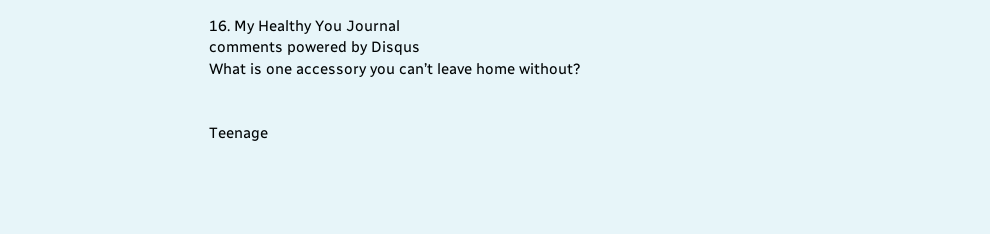16. My Healthy You Journal
comments powered by Disqus
What is one accessory you can’t leave home without?


Teenage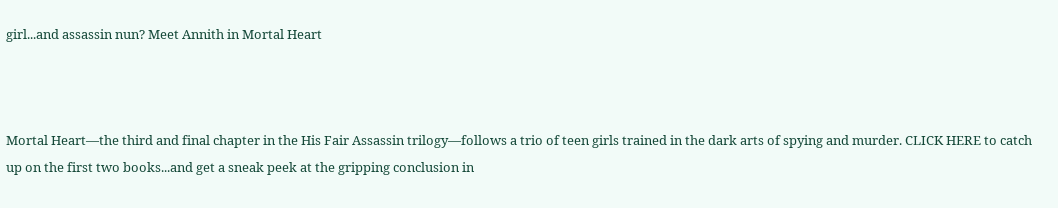girl...and assassin nun? Meet Annith in Mortal Heart



Mortal Heart—the third and final chapter in the His Fair Assassin trilogy—follows a trio of teen girls trained in the dark arts of spying and murder. CLICK HERE to catch up on the first two books...and get a sneak peek at the gripping conclusion in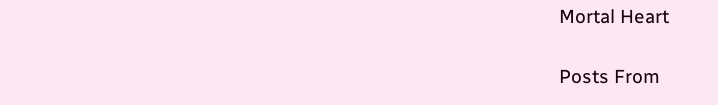Mortal Heart

Posts From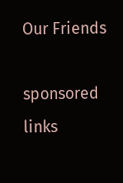Our Friends

sponsored links